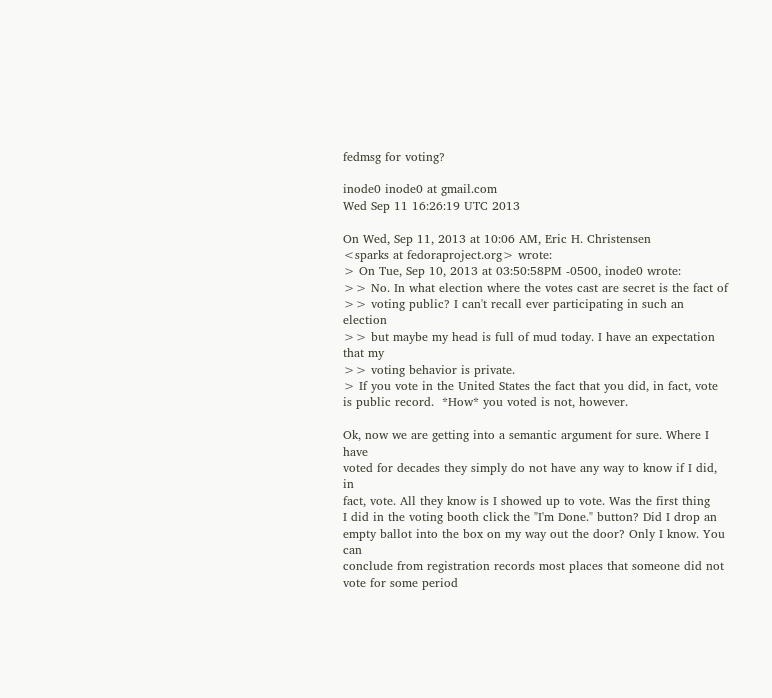fedmsg for voting?

inode0 inode0 at gmail.com
Wed Sep 11 16:26:19 UTC 2013

On Wed, Sep 11, 2013 at 10:06 AM, Eric H. Christensen
<sparks at fedoraproject.org> wrote:
> On Tue, Sep 10, 2013 at 03:50:58PM -0500, inode0 wrote:
>> No. In what election where the votes cast are secret is the fact of
>> voting public? I can't recall ever participating in such an election
>> but maybe my head is full of mud today. I have an expectation that my
>> voting behavior is private.
> If you vote in the United States the fact that you did, in fact, vote is public record.  *How* you voted is not, however.

Ok, now we are getting into a semantic argument for sure. Where I have
voted for decades they simply do not have any way to know if I did, in
fact, vote. All they know is I showed up to vote. Was the first thing
I did in the voting booth click the "I'm Done." button? Did I drop an
empty ballot into the box on my way out the door? Only I know. You can
conclude from registration records most places that someone did not
vote for some period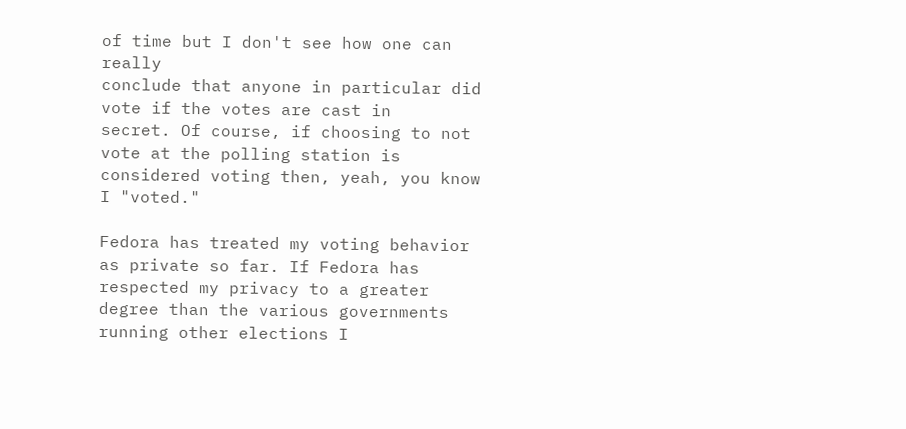of time but I don't see how one can really
conclude that anyone in particular did vote if the votes are cast in
secret. Of course, if choosing to not vote at the polling station is
considered voting then, yeah, you know I "voted."

Fedora has treated my voting behavior as private so far. If Fedora has
respected my privacy to a greater degree than the various governments
running other elections I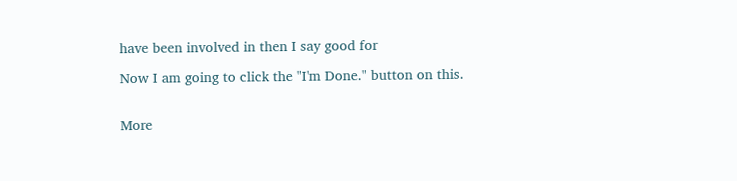have been involved in then I say good for

Now I am going to click the "I'm Done." button on this.


More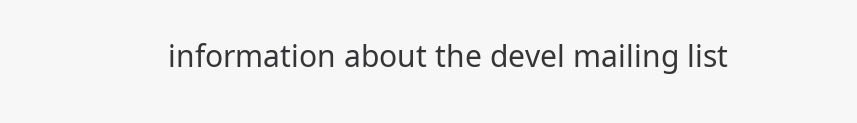information about the devel mailing list